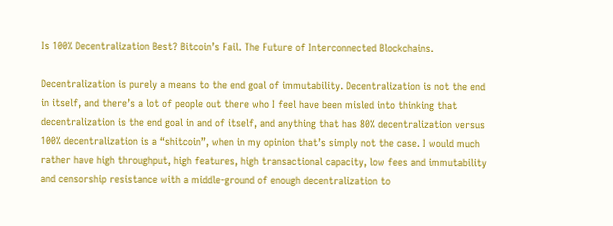Is 100% Decentralization Best? Bitcoin’s Fail. The Future of Interconnected Blockchains.

Decentralization is purely a means to the end goal of immutability. Decentralization is not the end in itself, and there’s a lot of people out there who I feel have been misled into thinking that decentralization is the end goal in and of itself, and anything that has 80% decentralization versus 100% decentralization is a “shitcoin”, when in my opinion that’s simply not the case. I would much rather have high throughput, high features, high transactional capacity, low fees and immutability and censorship resistance with a middle-ground of enough decentralization to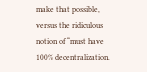make that possible, versus the ridiculous notion of “must have 100% decentralization.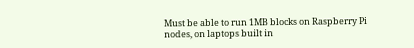Must be able to run 1MB blocks on Raspberry Pi nodes, on laptops built in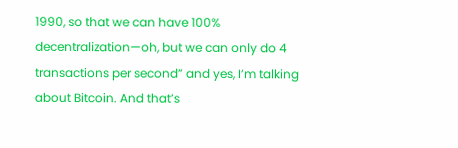1990, so that we can have 100% decentralization—oh, but we can only do 4 transactions per second” and yes, I’m talking about Bitcoin. And that’s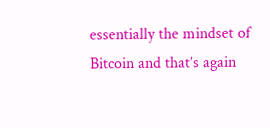essentially the mindset of Bitcoin and that’s again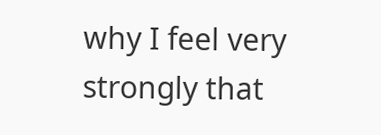why I feel very strongly that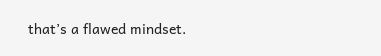that’s a flawed mindset.